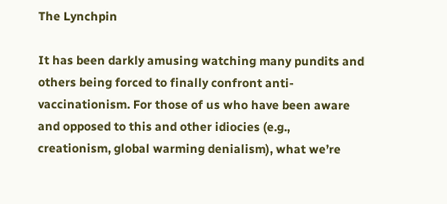The Lynchpin

It has been darkly amusing watching many pundits and others being forced to finally confront anti-vaccinationism. For those of us who have been aware and opposed to this and other idiocies (e.g., creationism, global warming denialism), what we’re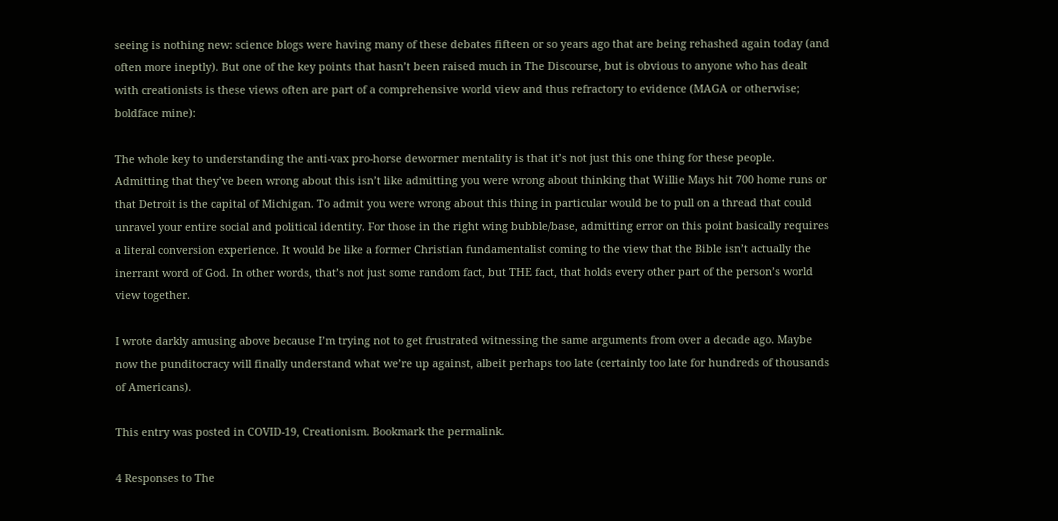seeing is nothing new: science blogs were having many of these debates fifteen or so years ago that are being rehashed again today (and often more ineptly). But one of the key points that hasn’t been raised much in The Discourse, but is obvious to anyone who has dealt with creationists is these views often are part of a comprehensive world view and thus refractory to evidence (MAGA or otherwise; boldface mine):

The whole key to understanding the anti-vax pro-horse dewormer mentality is that it’s not just this one thing for these people. Admitting that they’ve been wrong about this isn’t like admitting you were wrong about thinking that Willie Mays hit 700 home runs or that Detroit is the capital of Michigan. To admit you were wrong about this thing in particular would be to pull on a thread that could unravel your entire social and political identity. For those in the right wing bubble/base, admitting error on this point basically requires a literal conversion experience. It would be like a former Christian fundamentalist coming to the view that the Bible isn’t actually the inerrant word of God. In other words, that’s not just some random fact, but THE fact, that holds every other part of the person’s world view together.

I wrote darkly amusing above because I’m trying not to get frustrated witnessing the same arguments from over a decade ago. Maybe now the punditocracy will finally understand what we’re up against, albeit perhaps too late (certainly too late for hundreds of thousands of Americans).

This entry was posted in COVID-19, Creationism. Bookmark the permalink.

4 Responses to The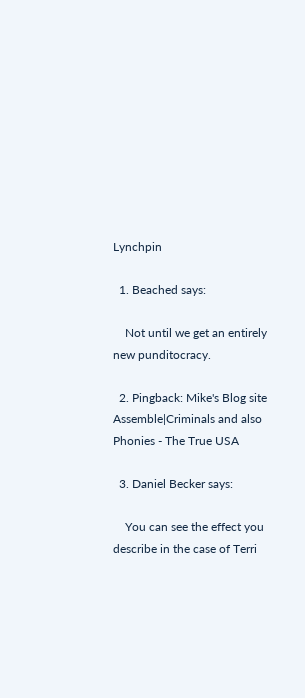Lynchpin

  1. Beached says:

    Not until we get an entirely new punditocracy.

  2. Pingback: Mike's Blog site Assemble|Criminals and also Phonies - The True USA

  3. Daniel Becker says:

    You can see the effect you describe in the case of Terri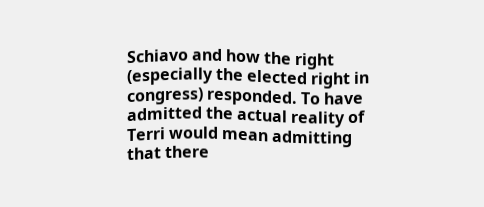Schiavo and how the right (especially the elected right in congress) responded. To have admitted the actual reality of Terri would mean admitting that there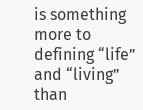is something more to defining “life” and “living” than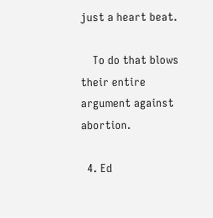just a heart beat.

    To do that blows their entire argument against abortion.

  4. Ed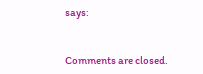says:


Comments are closed.